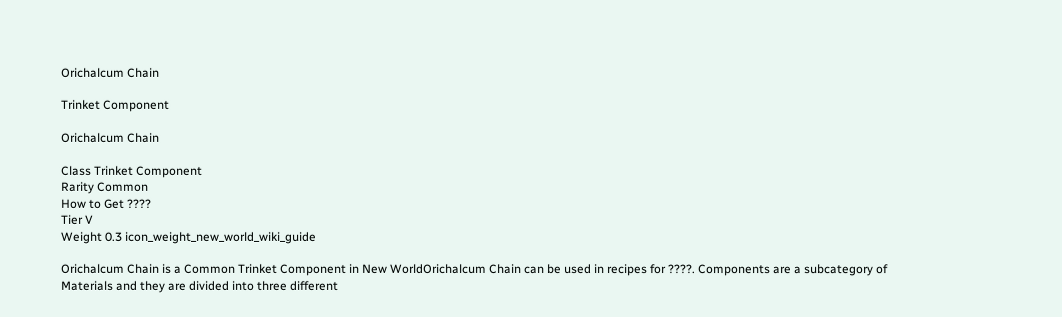Orichalcum Chain

Trinket Component

Orichalcum Chain

Class Trinket Component
Rarity Common
How to Get ????
Tier V
Weight 0.3 icon_weight_new_world_wiki_guide

Orichalcum Chain is a Common Trinket Component in New WorldOrichalcum Chain can be used in recipes for ????. Components are a subcategory of Materials and they are divided into three different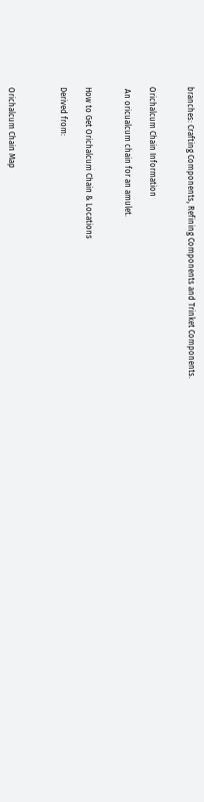branches: Crafting Components, Refining Components and Trinket Components.


Orichalcum Chain Information

 An oricualcum chain for an amulet.


How to Get Orichalcum Chain & Locations

Derived from:



Orichalcum Chain Map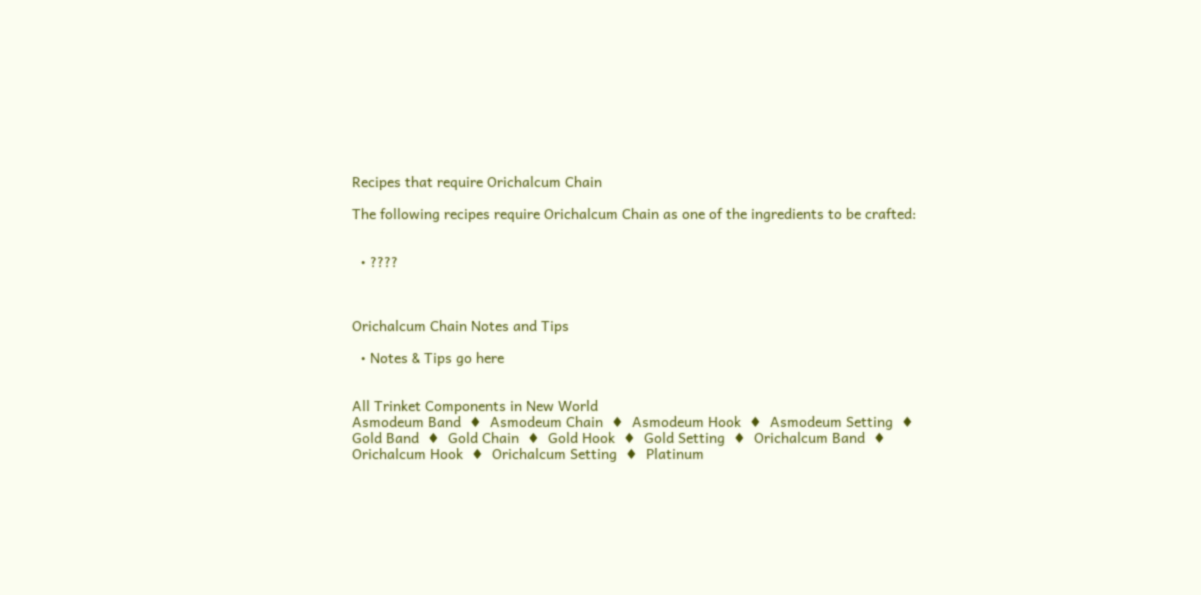Recipes that require Orichalcum Chain

The following recipes require Orichalcum Chain as one of the ingredients to be crafted:


  • ????



Orichalcum Chain Notes and Tips

  • Notes & Tips go here


All Trinket Components in New World
Asmodeum Band  ♦  Asmodeum Chain  ♦  Asmodeum Hook  ♦  Asmodeum Setting  ♦  Gold Band  ♦  Gold Chain  ♦  Gold Hook  ♦  Gold Setting  ♦  Orichalcum Band  ♦  Orichalcum Hook  ♦  Orichalcum Setting  ♦  Platinum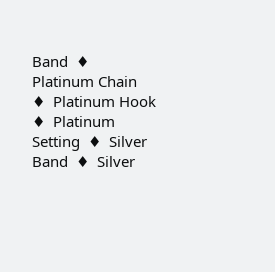Band  ♦  Platinum Chain  ♦  Platinum Hook  ♦  Platinum Setting  ♦  Silver Band  ♦  Silver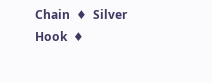Chain  ♦  Silver Hook  ♦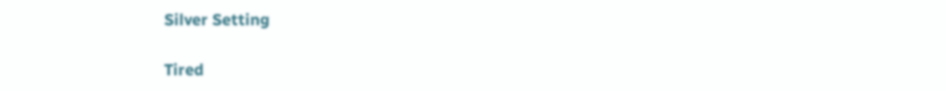Silver Setting

Tired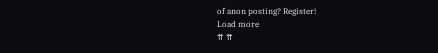of anon posting? Register!
Load more
⇈ ⇈